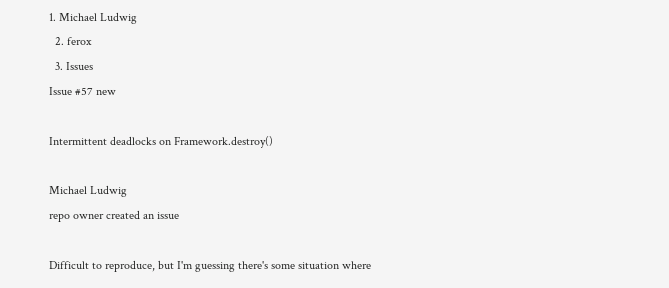1. Michael Ludwig
  2. ferox
  3. Issues
Issue #57 new

Intermittent deadlocks on Framework.destroy()

Michael Ludwig
repo owner created an issue

Difficult to reproduce, but I'm guessing there's some situation where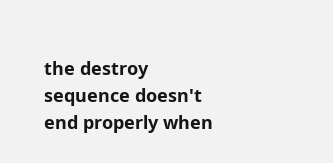the destroy sequence doesn't end properly when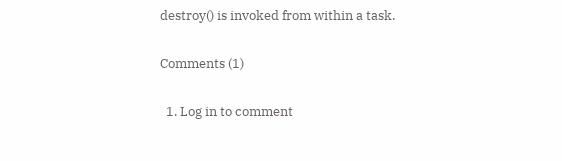destroy() is invoked from within a task.

Comments (1)

  1. Log in to comment